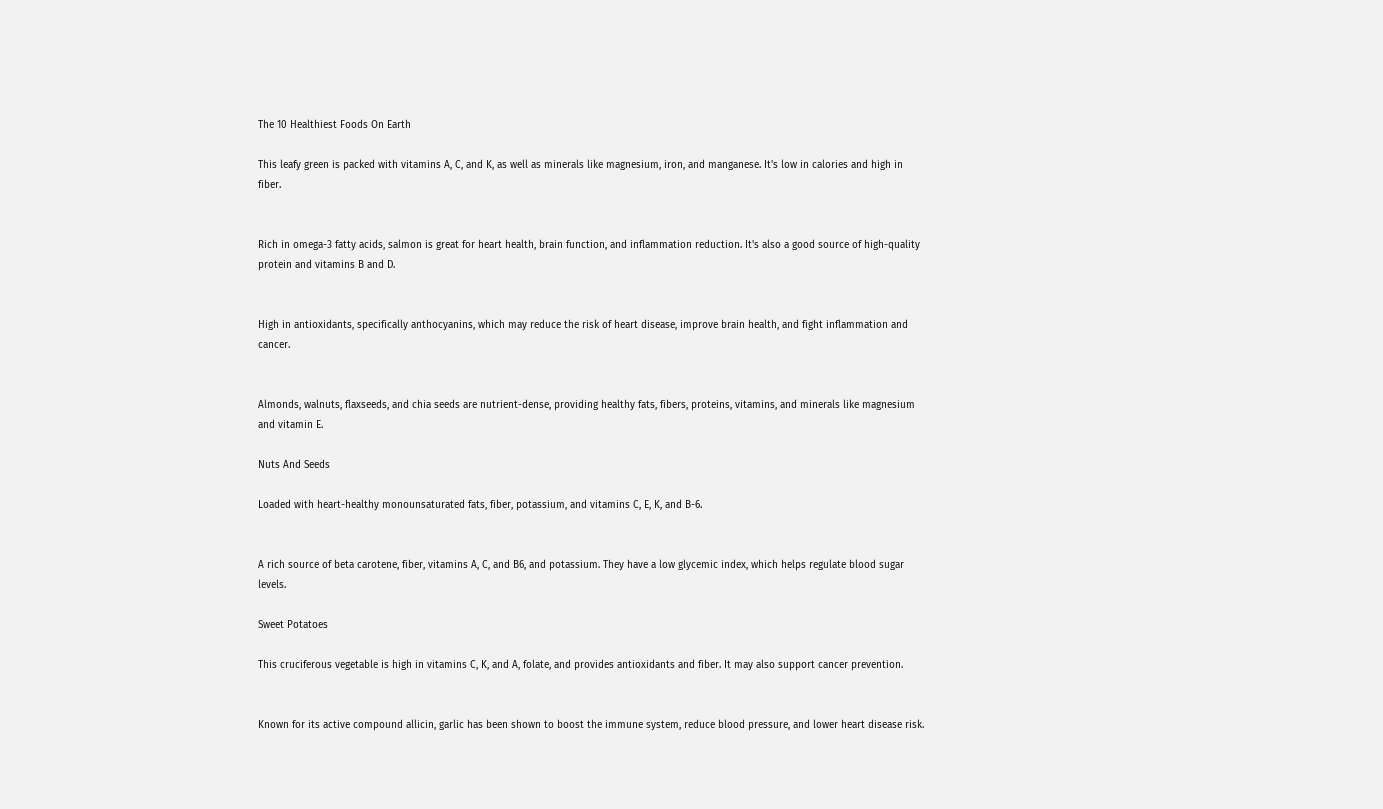The 10 Healthiest Foods On Earth

This leafy green is packed with vitamins A, C, and K, as well as minerals like magnesium, iron, and manganese. It's low in calories and high in fiber.


Rich in omega-3 fatty acids, salmon is great for heart health, brain function, and inflammation reduction. It's also a good source of high-quality protein and vitamins B and D.


High in antioxidants, specifically anthocyanins, which may reduce the risk of heart disease, improve brain health, and fight inflammation and cancer.


Almonds, walnuts, flaxseeds, and chia seeds are nutrient-dense, providing healthy fats, fibers, proteins, vitamins, and minerals like magnesium and vitamin E.

Nuts And Seeds

Loaded with heart-healthy monounsaturated fats, fiber, potassium, and vitamins C, E, K, and B-6.


A rich source of beta carotene, fiber, vitamins A, C, and B6, and potassium. They have a low glycemic index, which helps regulate blood sugar levels.

Sweet Potatoes

This cruciferous vegetable is high in vitamins C, K, and A, folate, and provides antioxidants and fiber. It may also support cancer prevention.


Known for its active compound allicin, garlic has been shown to boost the immune system, reduce blood pressure, and lower heart disease risk.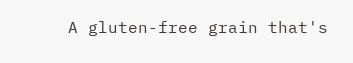A gluten-free grain that's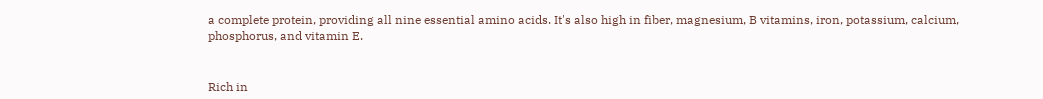a complete protein, providing all nine essential amino acids. It's also high in fiber, magnesium, B vitamins, iron, potassium, calcium, phosphorus, and vitamin E.


Rich in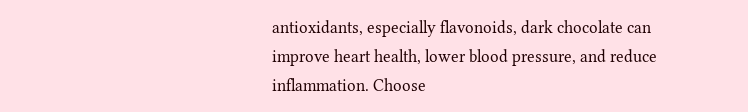antioxidants, especially flavonoids, dark chocolate can improve heart health, lower blood pressure, and reduce inflammation. Choose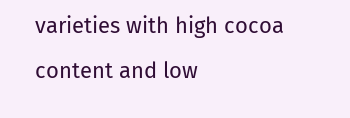varieties with high cocoa content and low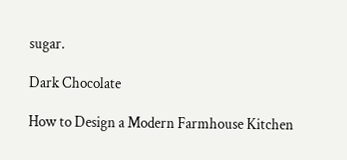sugar.

Dark Chocolate

How to Design a Modern Farmhouse Kitchen